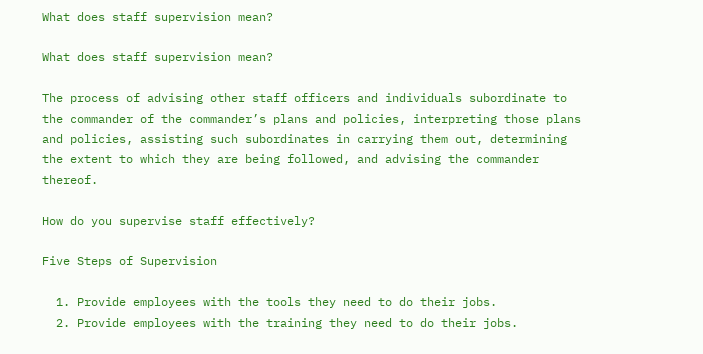What does staff supervision mean?

What does staff supervision mean?

The process of advising other staff officers and individuals subordinate to the commander of the commander’s plans and policies, interpreting those plans and policies, assisting such subordinates in carrying them out, determining the extent to which they are being followed, and advising the commander thereof.

How do you supervise staff effectively?

Five Steps of Supervision

  1. Provide employees with the tools they need to do their jobs.
  2. Provide employees with the training they need to do their jobs.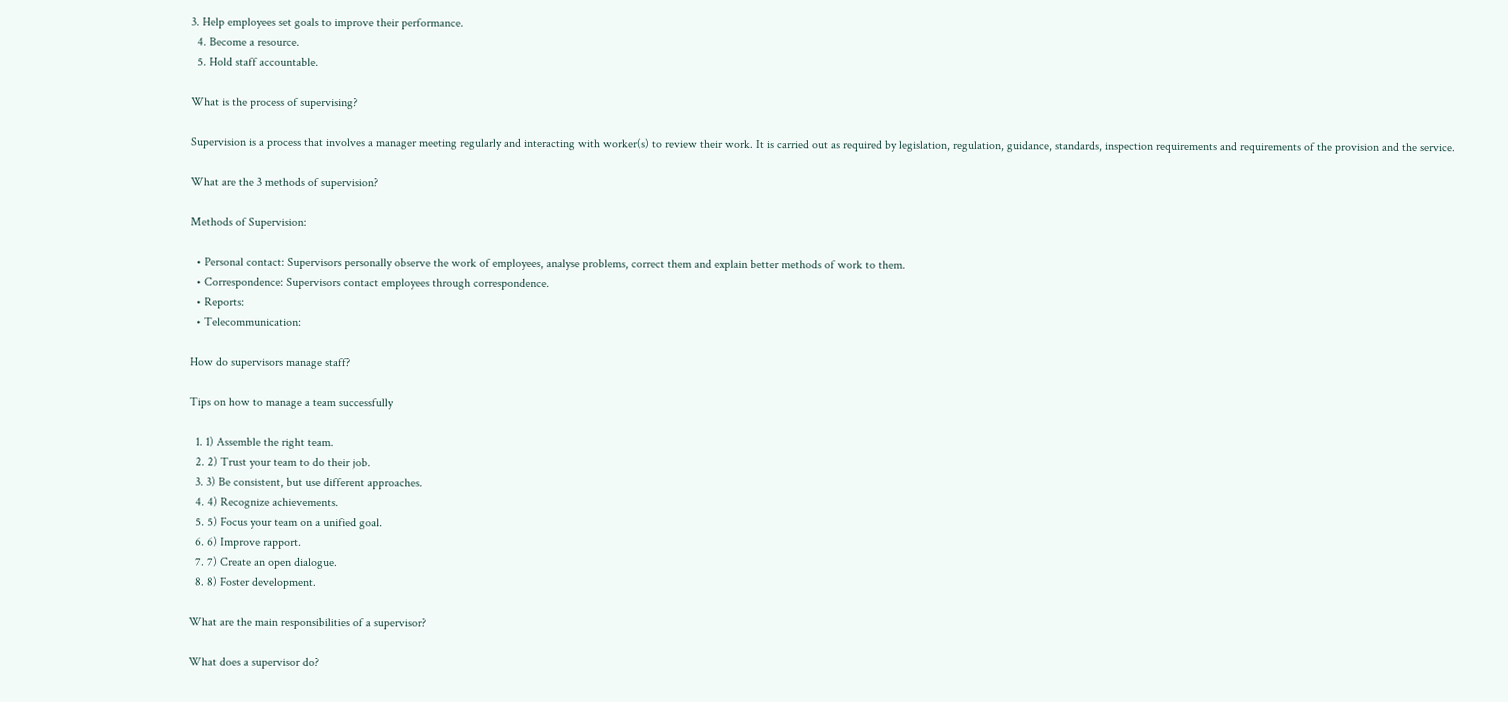3. Help employees set goals to improve their performance.
  4. Become a resource.
  5. Hold staff accountable.

What is the process of supervising?

Supervision is a process that involves a manager meeting regularly and interacting with worker(s) to review their work. It is carried out as required by legislation, regulation, guidance, standards, inspection requirements and requirements of the provision and the service.

What are the 3 methods of supervision?

Methods of Supervision:

  • Personal contact: Supervisors personally observe the work of employees, analyse problems, correct them and explain better methods of work to them.
  • Correspondence: Supervisors contact employees through correspondence.
  • Reports:
  • Telecommunication:

How do supervisors manage staff?

Tips on how to manage a team successfully

  1. 1) Assemble the right team.
  2. 2) Trust your team to do their job.
  3. 3) Be consistent, but use different approaches.
  4. 4) Recognize achievements.
  5. 5) Focus your team on a unified goal.
  6. 6) Improve rapport.
  7. 7) Create an open dialogue.
  8. 8) Foster development.

What are the main responsibilities of a supervisor?

What does a supervisor do?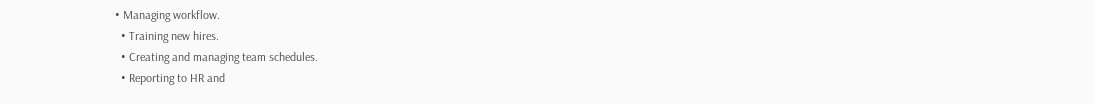• Managing workflow.
  • Training new hires.
  • Creating and managing team schedules.
  • Reporting to HR and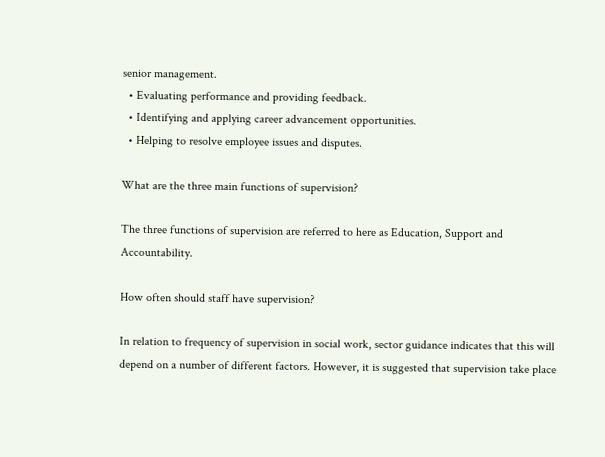senior management.
  • Evaluating performance and providing feedback.
  • Identifying and applying career advancement opportunities.
  • Helping to resolve employee issues and disputes.

What are the three main functions of supervision?

The three functions of supervision are referred to here as Education, Support and Accountability.

How often should staff have supervision?

In relation to frequency of supervision in social work, sector guidance indicates that this will depend on a number of different factors. However, it is suggested that supervision take place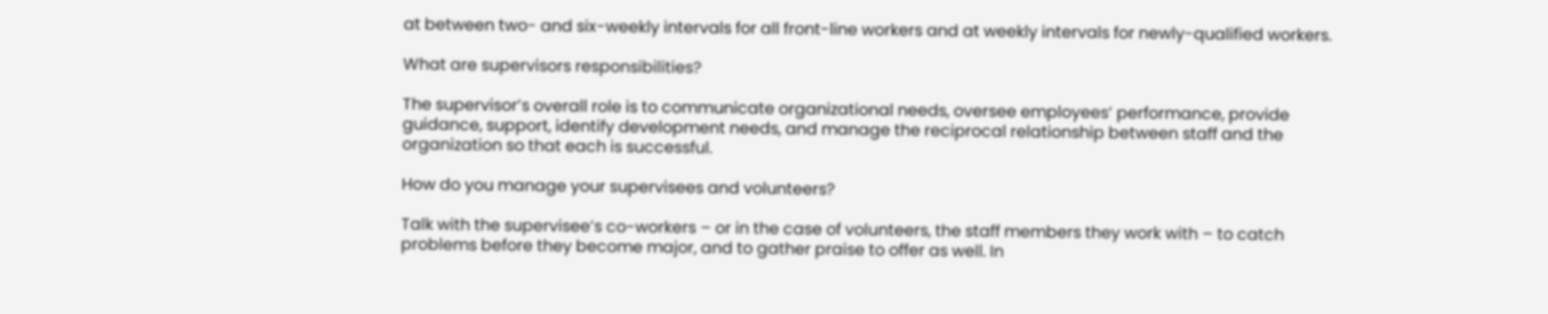at between two- and six-weekly intervals for all front-line workers and at weekly intervals for newly-qualified workers.

What are supervisors responsibilities?

The supervisor’s overall role is to communicate organizational needs, oversee employees’ performance, provide guidance, support, identify development needs, and manage the reciprocal relationship between staff and the organization so that each is successful.

How do you manage your supervisees and volunteers?

Talk with the supervisee’s co-workers – or in the case of volunteers, the staff members they work with – to catch problems before they become major, and to gather praise to offer as well. In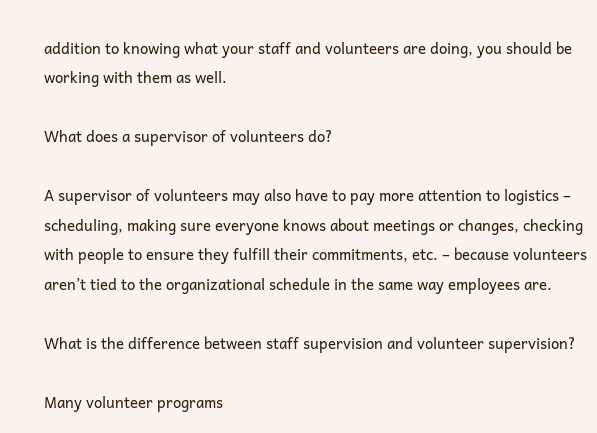addition to knowing what your staff and volunteers are doing, you should be working with them as well.

What does a supervisor of volunteers do?

A supervisor of volunteers may also have to pay more attention to logistics – scheduling, making sure everyone knows about meetings or changes, checking with people to ensure they fulfill their commitments, etc. – because volunteers aren’t tied to the organizational schedule in the same way employees are.

What is the difference between staff supervision and volunteer supervision?

Many volunteer programs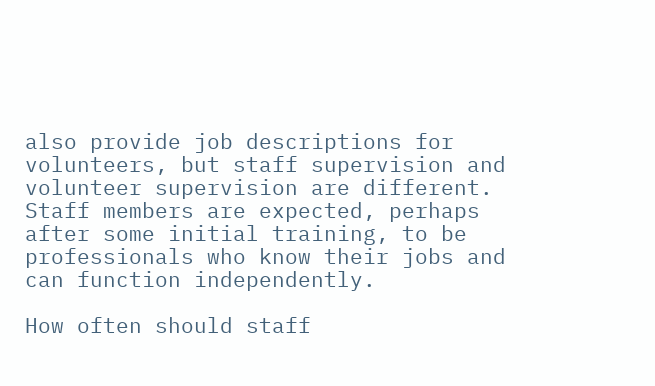also provide job descriptions for volunteers, but staff supervision and volunteer supervision are different. Staff members are expected, perhaps after some initial training, to be professionals who know their jobs and can function independently.

How often should staff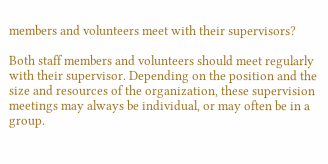members and volunteers meet with their supervisors?

Both staff members and volunteers should meet regularly with their supervisor. Depending on the position and the size and resources of the organization, these supervision meetings may always be individual, or may often be in a group.